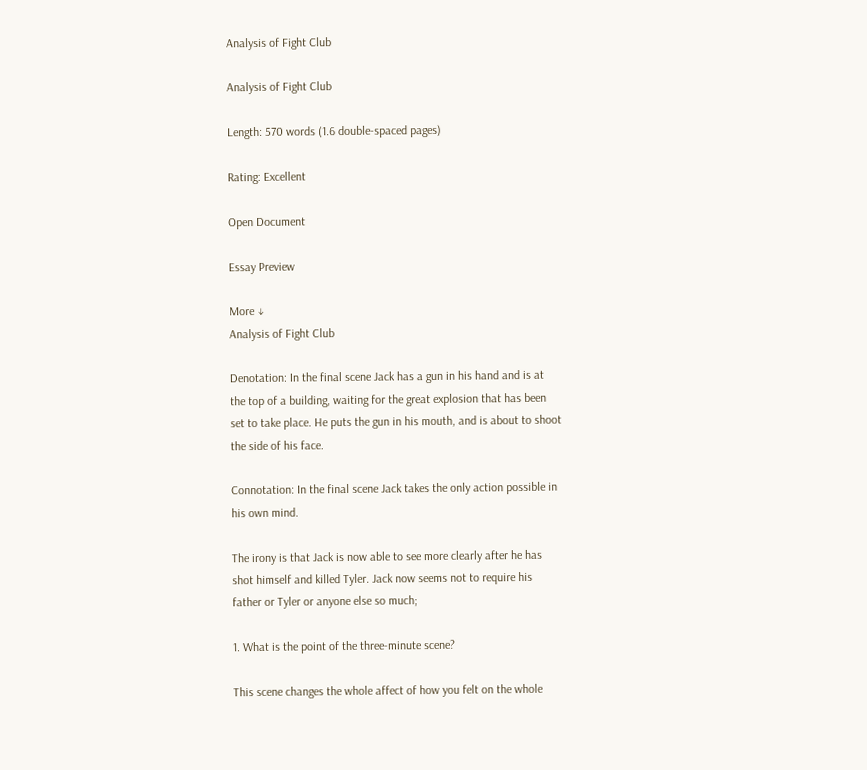Analysis of Fight Club

Analysis of Fight Club

Length: 570 words (1.6 double-spaced pages)

Rating: Excellent

Open Document

Essay Preview

More ↓
Analysis of Fight Club

Denotation: In the final scene Jack has a gun in his hand and is at
the top of a building, waiting for the great explosion that has been
set to take place. He puts the gun in his mouth, and is about to shoot
the side of his face.

Connotation: In the final scene Jack takes the only action possible in
his own mind.

The irony is that Jack is now able to see more clearly after he has
shot himself and killed Tyler. Jack now seems not to require his
father or Tyler or anyone else so much;

1. What is the point of the three-minute scene?

This scene changes the whole affect of how you felt on the whole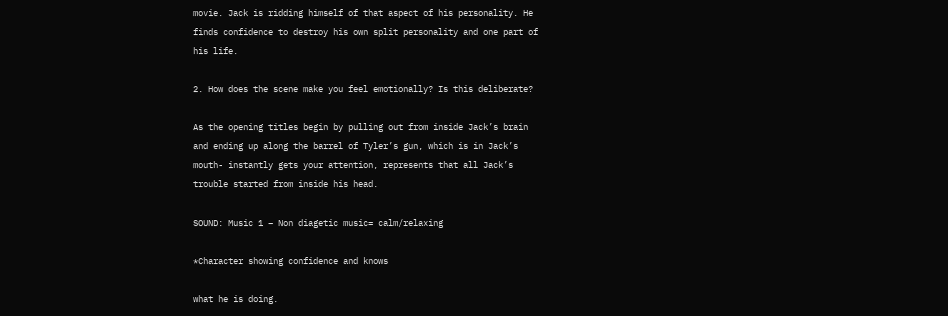movie. Jack is ridding himself of that aspect of his personality. He
finds confidence to destroy his own split personality and one part of
his life.

2. How does the scene make you feel emotionally? Is this deliberate?

As the opening titles begin by pulling out from inside Jack’s brain
and ending up along the barrel of Tyler’s gun, which is in Jack’s
mouth- instantly gets your attention, represents that all Jack’s
trouble started from inside his head.

SOUND: Music 1 – Non diagetic music= calm/relaxing

*Character showing confidence and knows

what he is doing.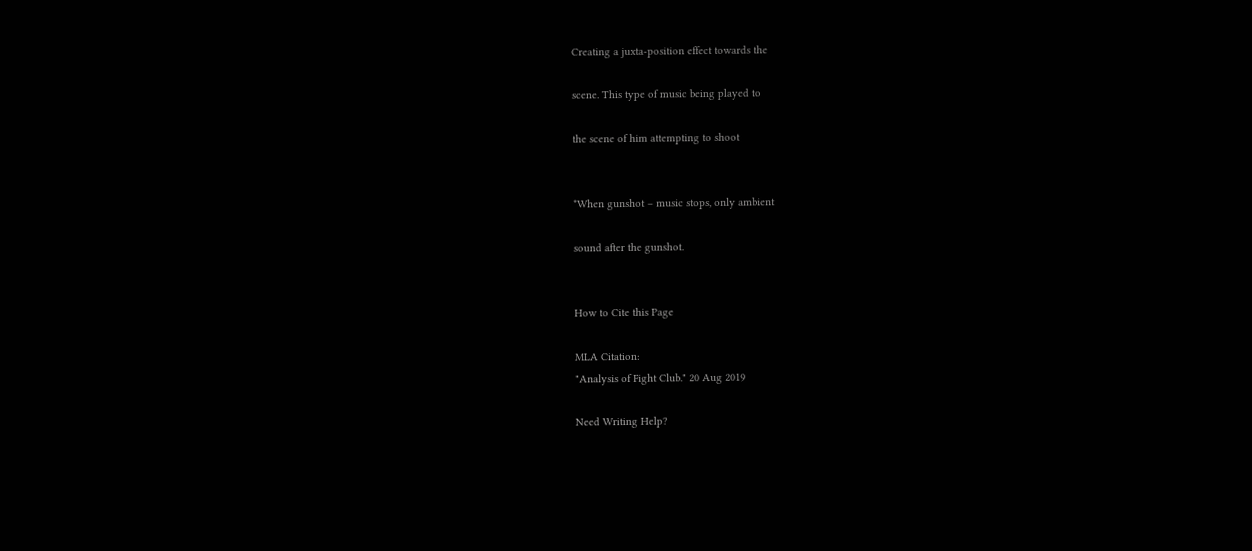Creating a juxta-position effect towards the

scene. This type of music being played to

the scene of him attempting to shoot


*When gunshot – music stops, only ambient

sound after the gunshot.


How to Cite this Page

MLA Citation:
"Analysis of Fight Club." 20 Aug 2019

Need Writing Help?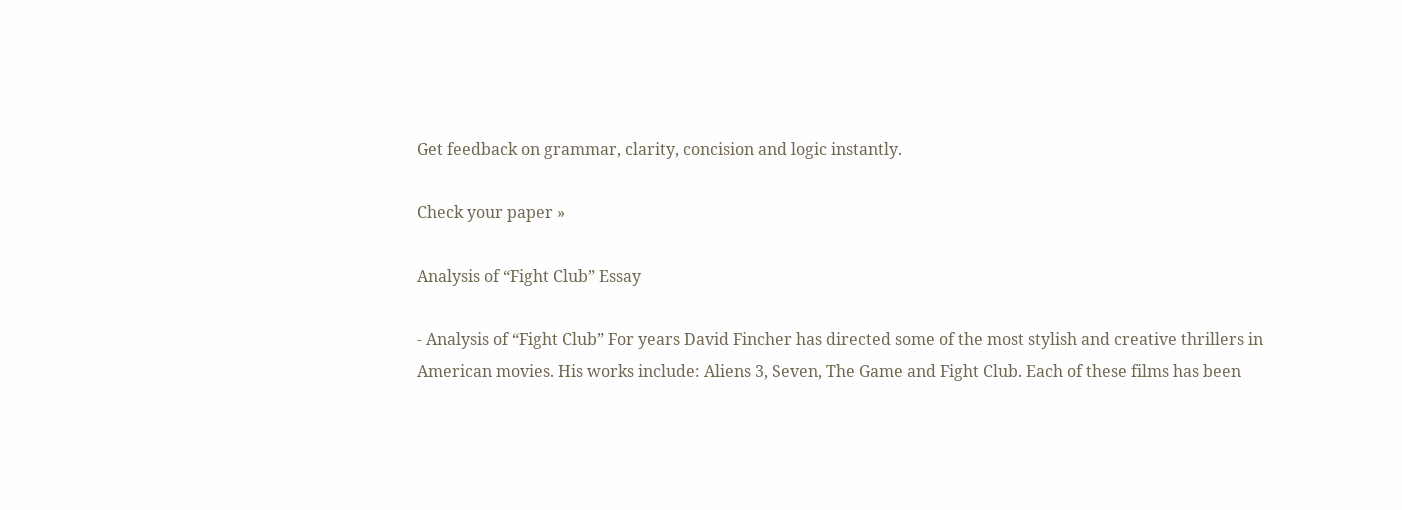Get feedback on grammar, clarity, concision and logic instantly.

Check your paper »

Analysis of “Fight Club” Essay

- Analysis of “Fight Club” For years David Fincher has directed some of the most stylish and creative thrillers in American movies. His works include: Aliens 3, Seven, The Game and Fight Club. Each of these films has been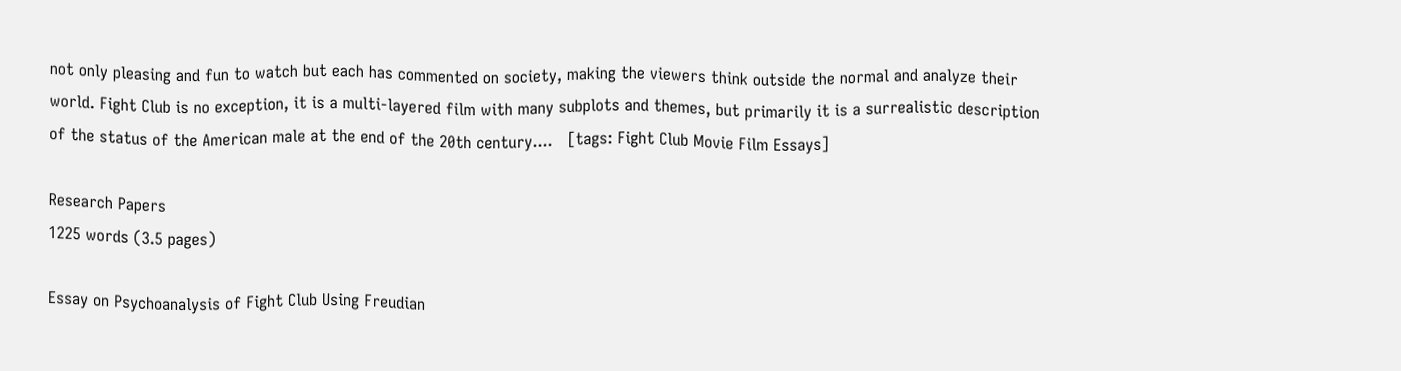not only pleasing and fun to watch but each has commented on society, making the viewers think outside the normal and analyze their world. Fight Club is no exception, it is a multi-layered film with many subplots and themes, but primarily it is a surrealistic description of the status of the American male at the end of the 20th century....   [tags: Fight Club Movie Film Essays]

Research Papers
1225 words (3.5 pages)

Essay on Psychoanalysis of Fight Club Using Freudian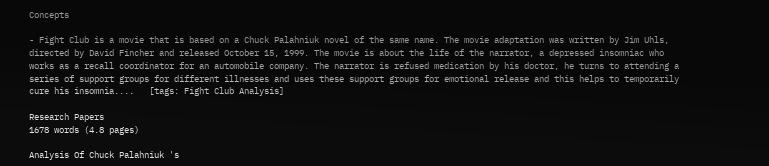Concepts

- Fight Club is a movie that is based on a Chuck Palahniuk novel of the same name. The movie adaptation was written by Jim Uhls, directed by David Fincher and released October 15, 1999. The movie is about the life of the narrator, a depressed insomniac who works as a recall coordinator for an automobile company. The narrator is refused medication by his doctor, he turns to attending a series of support groups for different illnesses and uses these support groups for emotional release and this helps to temporarily cure his insomnia....   [tags: Fight Club Analysis]

Research Papers
1678 words (4.8 pages)

Analysis Of Chuck Palahniuk 's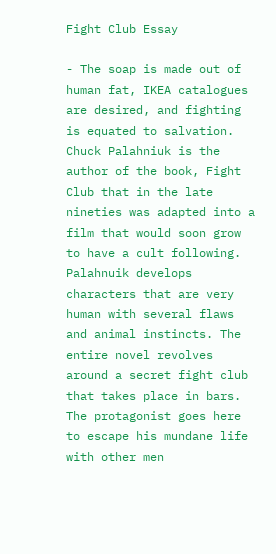Fight Club Essay

- The soap is made out of human fat, IKEA catalogues are desired, and fighting is equated to salvation. Chuck Palahniuk is the author of the book, Fight Club that in the late nineties was adapted into a film that would soon grow to have a cult following. Palahnuik develops characters that are very human with several flaws and animal instincts. The entire novel revolves around a secret fight club that takes place in bars. The protagonist goes here to escape his mundane life with other men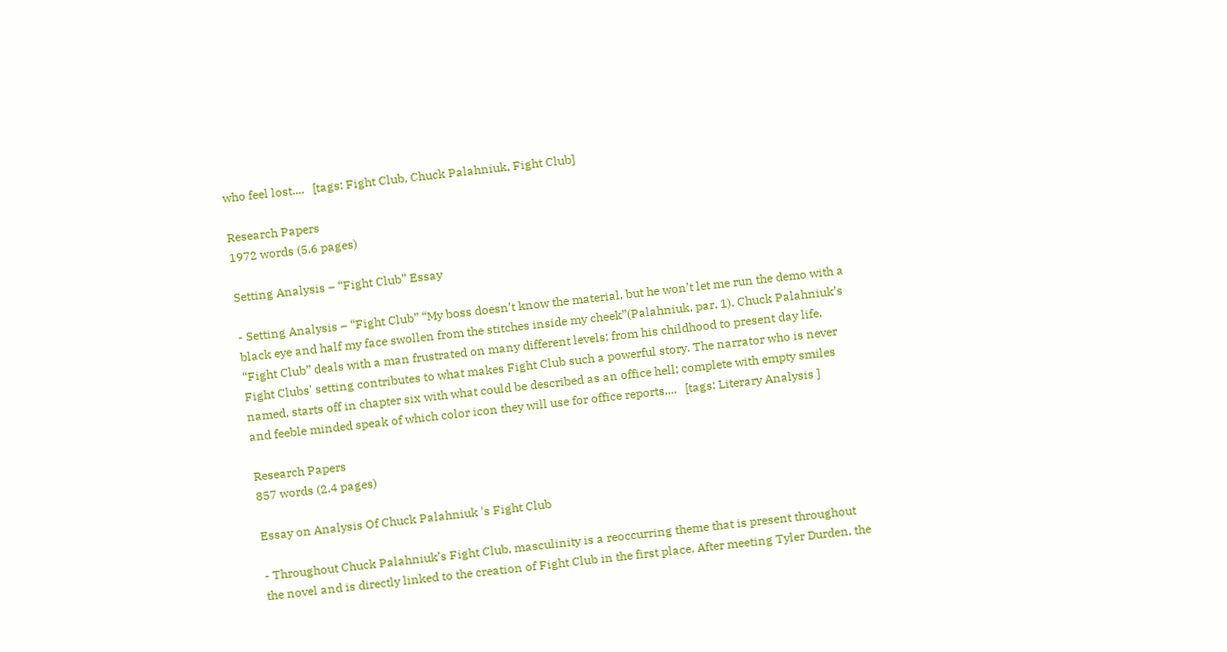who feel lost....   [tags: Fight Club, Chuck Palahniuk, Fight Club]

Research Papers
1972 words (5.6 pages)

Setting Analysis – “Fight Club” Essay

- Setting Analysis – “Fight Club” “My boss doesn’t know the material, but he won’t let me run the demo with a black eye and half my face swollen from the stitches inside my cheek”(Palahniuk, par. 1). Chuck Palahniuk’s “Fight Club” deals with a man frustrated on many different levels; from his childhood to present day life. Fight Clubs' setting contributes to what makes Fight Club such a powerful story. The narrator who is never named, starts off in chapter six with what could be described as an office hell; complete with empty smiles and feeble minded speak of which color icon they will use for office reports....   [tags: Literary Analysis ]

Research Papers
857 words (2.4 pages)

Essay on Analysis Of Chuck Palahniuk 's Fight Club

- Throughout Chuck Palahniuk’s Fight Club, masculinity is a reoccurring theme that is present throughout the novel and is directly linked to the creation of Fight Club in the first place. After meeting Tyler Durden, the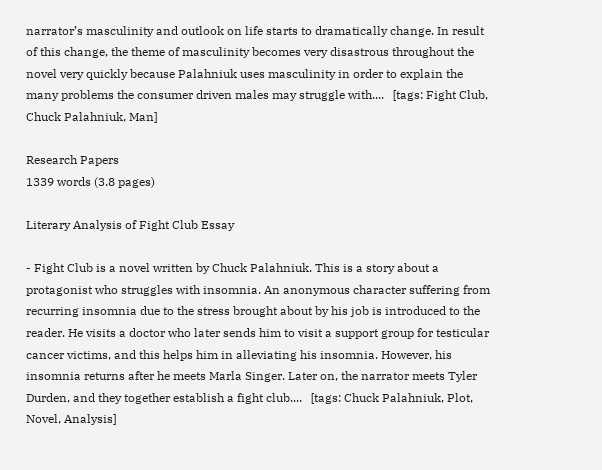narrator’s masculinity and outlook on life starts to dramatically change. In result of this change, the theme of masculinity becomes very disastrous throughout the novel very quickly because Palahniuk uses masculinity in order to explain the many problems the consumer driven males may struggle with....   [tags: Fight Club, Chuck Palahniuk, Man]

Research Papers
1339 words (3.8 pages)

Literary Analysis of Fight Club Essay

- Fight Club is a novel written by Chuck Palahniuk. This is a story about a protagonist who struggles with insomnia. An anonymous character suffering from recurring insomnia due to the stress brought about by his job is introduced to the reader. He visits a doctor who later sends him to visit a support group for testicular cancer victims, and this helps him in alleviating his insomnia. However, his insomnia returns after he meets Marla Singer. Later on, the narrator meets Tyler Durden, and they together establish a fight club....   [tags: Chuck Palahniuk, Plot, Novel, Analysis]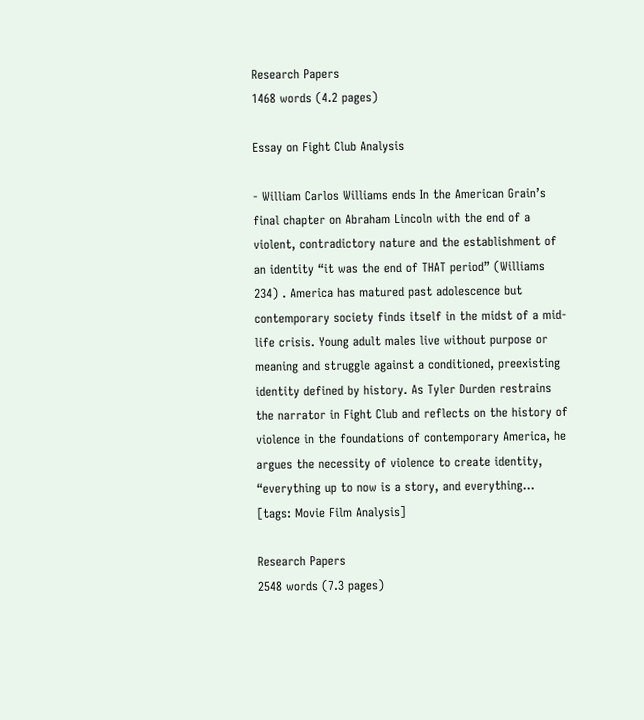Research Papers
1468 words (4.2 pages)

Essay on Fight Club Analysis

- William Carlos Williams ends In the American Grain’s final chapter on Abraham Lincoln with the end of a violent, contradictory nature and the establishment of an identity “it was the end of THAT period” (Williams 234) . America has matured past adolescence but contemporary society finds itself in the midst of a mid-life crisis. Young adult males live without purpose or meaning and struggle against a conditioned, preexisting identity defined by history. As Tyler Durden restrains the narrator in Fight Club and reflects on the history of violence in the foundations of contemporary America, he argues the necessity of violence to create identity, “everything up to now is a story, and everything...   [tags: Movie Film Analysis]

Research Papers
2548 words (7.3 pages)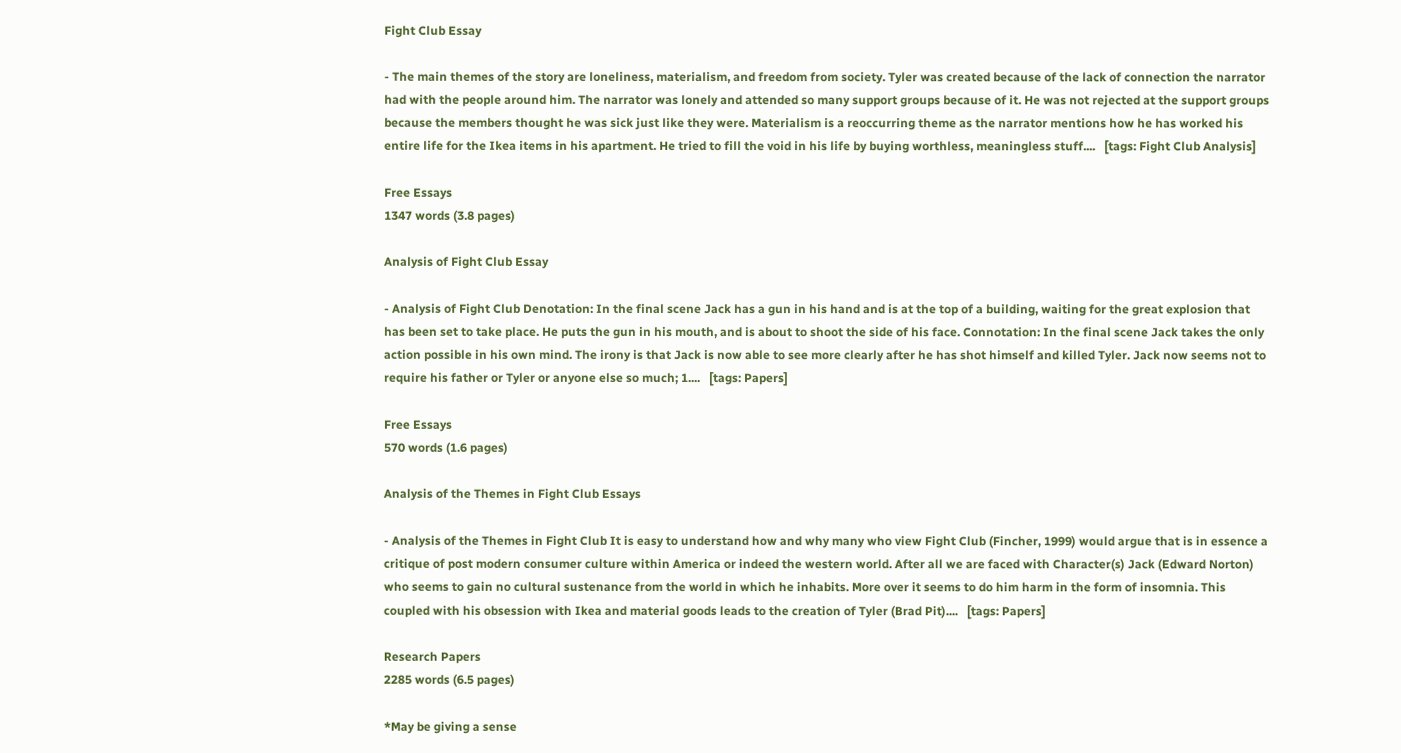Fight Club Essay

- The main themes of the story are loneliness, materialism, and freedom from society. Tyler was created because of the lack of connection the narrator had with the people around him. The narrator was lonely and attended so many support groups because of it. He was not rejected at the support groups because the members thought he was sick just like they were. Materialism is a reoccurring theme as the narrator mentions how he has worked his entire life for the Ikea items in his apartment. He tried to fill the void in his life by buying worthless, meaningless stuff....   [tags: Fight Club Analysis]

Free Essays
1347 words (3.8 pages)

Analysis of Fight Club Essay

- Analysis of Fight Club Denotation: In the final scene Jack has a gun in his hand and is at the top of a building, waiting for the great explosion that has been set to take place. He puts the gun in his mouth, and is about to shoot the side of his face. Connotation: In the final scene Jack takes the only action possible in his own mind. The irony is that Jack is now able to see more clearly after he has shot himself and killed Tyler. Jack now seems not to require his father or Tyler or anyone else so much; 1....   [tags: Papers]

Free Essays
570 words (1.6 pages)

Analysis of the Themes in Fight Club Essays

- Analysis of the Themes in Fight Club It is easy to understand how and why many who view Fight Club (Fincher, 1999) would argue that is in essence a critique of post modern consumer culture within America or indeed the western world. After all we are faced with Character(s) Jack (Edward Norton) who seems to gain no cultural sustenance from the world in which he inhabits. More over it seems to do him harm in the form of insomnia. This coupled with his obsession with Ikea and material goods leads to the creation of Tyler (Brad Pit)....   [tags: Papers]

Research Papers
2285 words (6.5 pages)

*May be giving a sense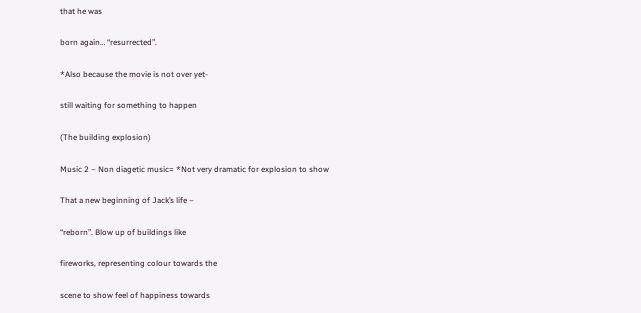that he was

born again… “resurrected”.

*Also because the movie is not over yet-

still waiting for something to happen

(The building explosion)

Music 2 – Non diagetic music= *Not very dramatic for explosion to show

That a new beginning of Jack’s life –

“reborn”. Blow up of buildings like

fireworks, representing colour towards the

scene to show feel of happiness towards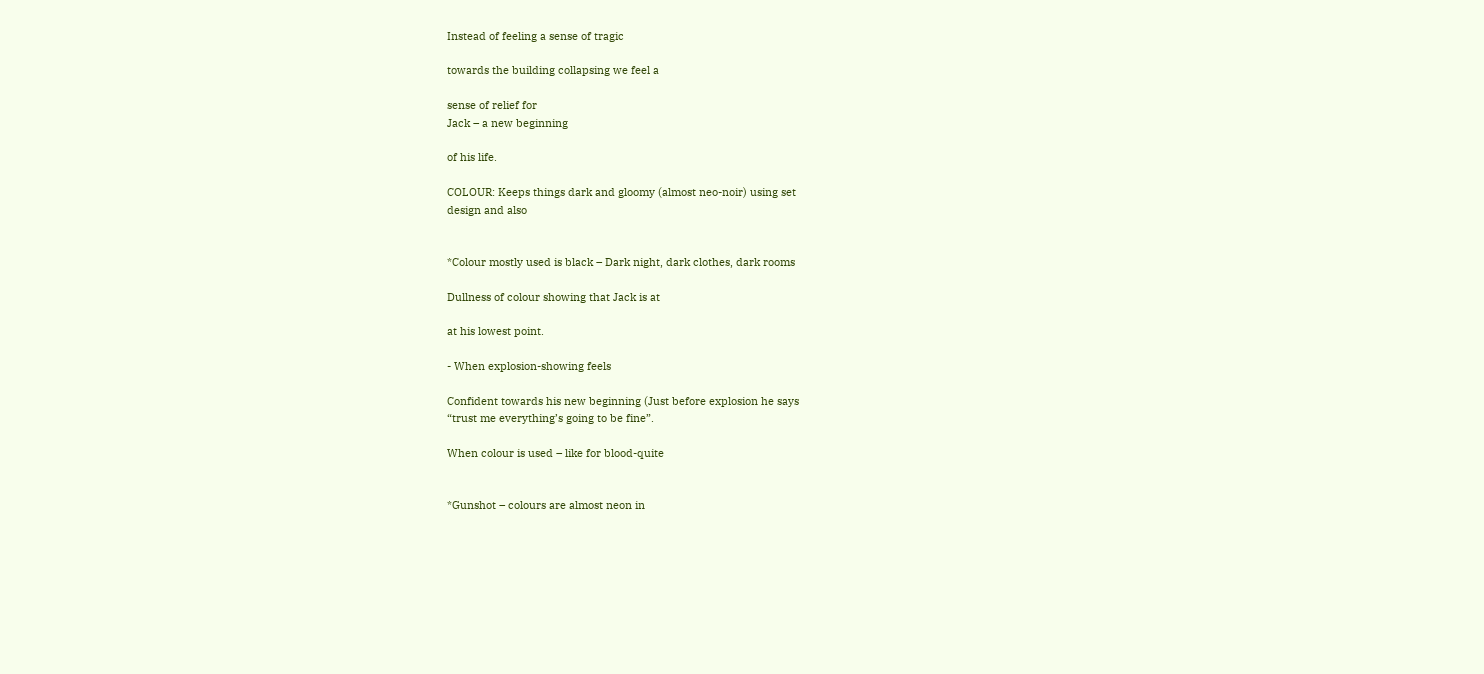Instead of feeling a sense of tragic

towards the building collapsing we feel a

sense of relief for
Jack – a new beginning

of his life.

COLOUR: Keeps things dark and gloomy (almost neo-noir) using set
design and also


*Colour mostly used is black – Dark night, dark clothes, dark rooms

Dullness of colour showing that Jack is at

at his lowest point.

- When explosion-showing feels

Confident towards his new beginning (Just before explosion he says
“trust me everything’s going to be fine”.

When colour is used – like for blood-quite


*Gunshot – colours are almost neon in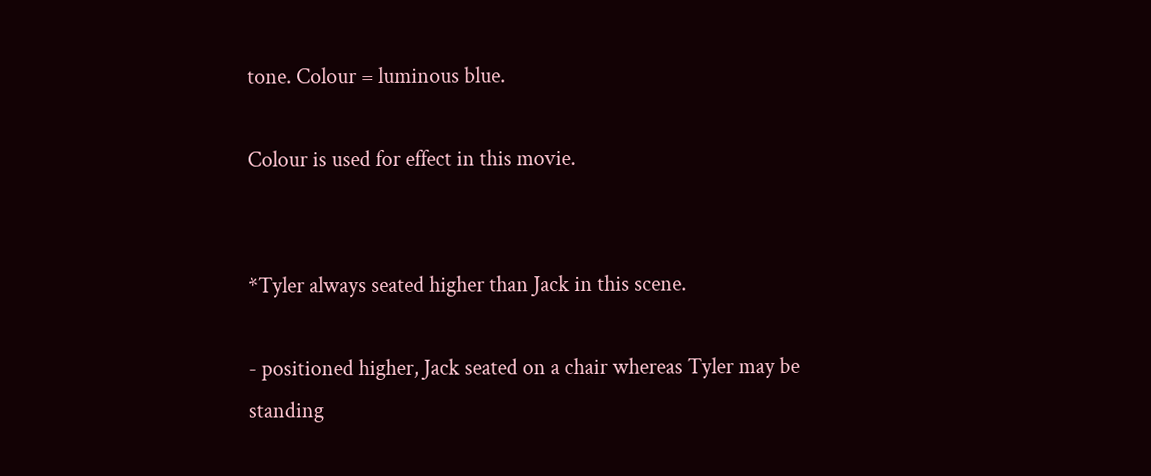tone. Colour = luminous blue.

Colour is used for effect in this movie.


*Tyler always seated higher than Jack in this scene.

- positioned higher, Jack seated on a chair whereas Tyler may be
standing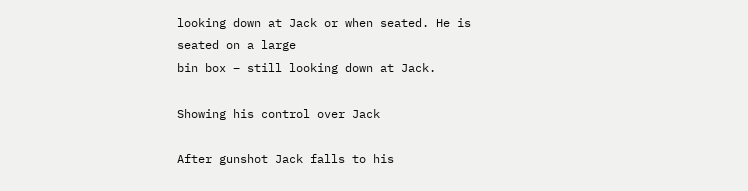looking down at Jack or when seated. He is seated on a large
bin box – still looking down at Jack.

Showing his control over Jack

After gunshot Jack falls to his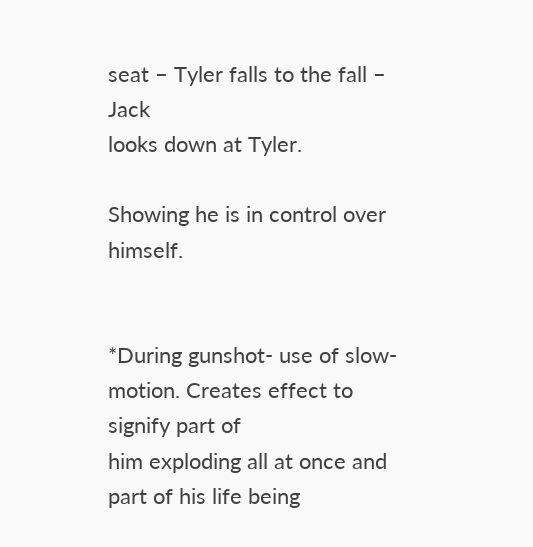seat – Tyler falls to the fall – Jack
looks down at Tyler.

Showing he is in control over himself.


*During gunshot- use of slow-motion. Creates effect to signify part of
him exploding all at once and part of his life being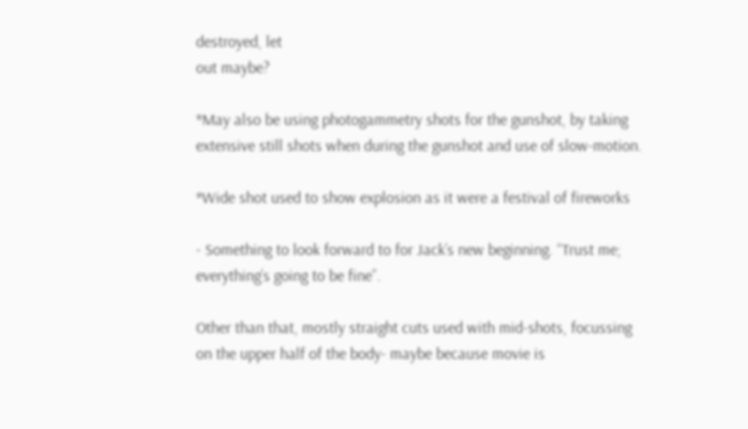destroyed, let
out maybe?

*May also be using photogammetry shots for the gunshot, by taking
extensive still shots when during the gunshot and use of slow-motion.

*Wide shot used to show explosion as it were a festival of fireworks

- Something to look forward to for Jack’s new beginning. “Trust me;
everything’s going to be fine”.

Other than that, mostly straight cuts used with mid-shots, focussing
on the upper half of the body- maybe because movie is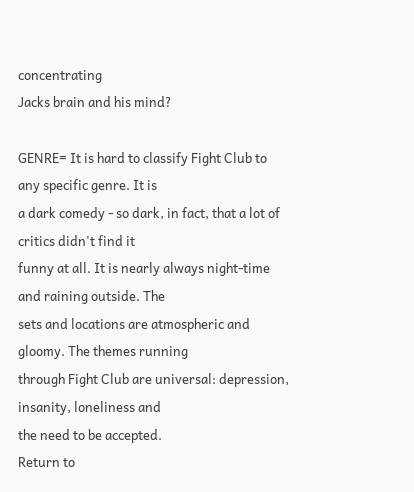concentrating
Jacks brain and his mind?

GENRE= It is hard to classify Fight Club to any specific genre. It is
a dark comedy - so dark, in fact, that a lot of critics didn't find it
funny at all. It is nearly always night-time and raining outside. The
sets and locations are atmospheric and gloomy. The themes running
through Fight Club are universal: depression, insanity, loneliness and
the need to be accepted.
Return to